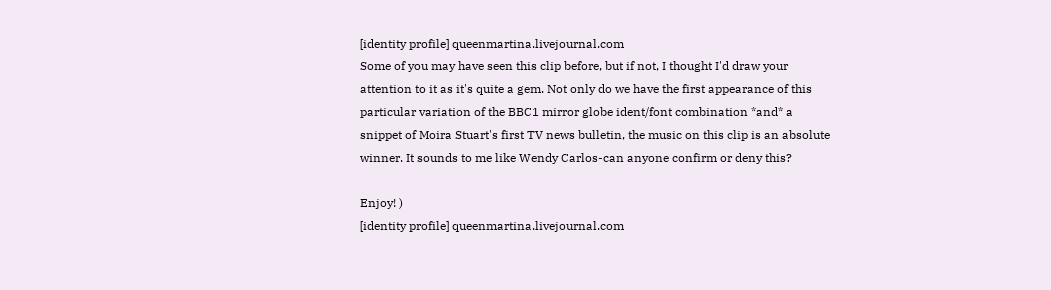[identity profile] queenmartina.livejournal.com
Some of you may have seen this clip before, but if not, I thought I'd draw your attention to it as it's quite a gem. Not only do we have the first appearance of this particular variation of the BBC1 mirror globe ident/font combination *and* a snippet of Moira Stuart's first TV news bulletin, the music on this clip is an absolute winner. It sounds to me like Wendy Carlos-can anyone confirm or deny this?

Enjoy! )
[identity profile] queenmartina.livejournal.com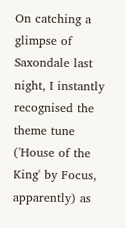On catching a glimpse of Saxondale last night, I instantly recognised the theme tune ('House of the King' by Focus, apparently) as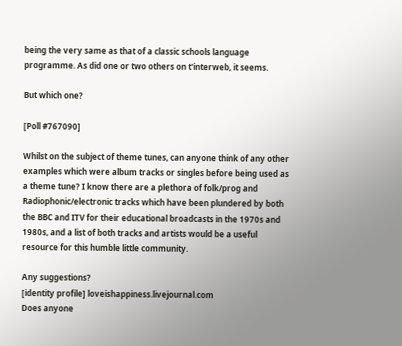being the very same as that of a classic schools language programme. As did one or two others on t'interweb, it seems.

But which one?

[Poll #767090]

Whilst on the subject of theme tunes, can anyone think of any other examples which were album tracks or singles before being used as a theme tune? I know there are a plethora of folk/prog and Radiophonic/electronic tracks which have been plundered by both the BBC and ITV for their educational broadcasts in the 1970s and 1980s, and a list of both tracks and artists would be a useful resource for this humble little community.

Any suggestions?
[identity profile] loveishappiness.livejournal.com
Does anyone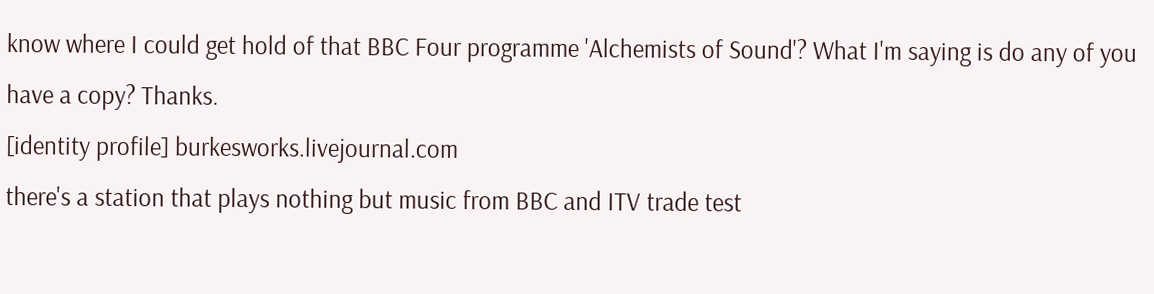know where I could get hold of that BBC Four programme 'Alchemists of Sound'? What I'm saying is do any of you have a copy? Thanks.
[identity profile] burkesworks.livejournal.com
there's a station that plays nothing but music from BBC and ITV trade test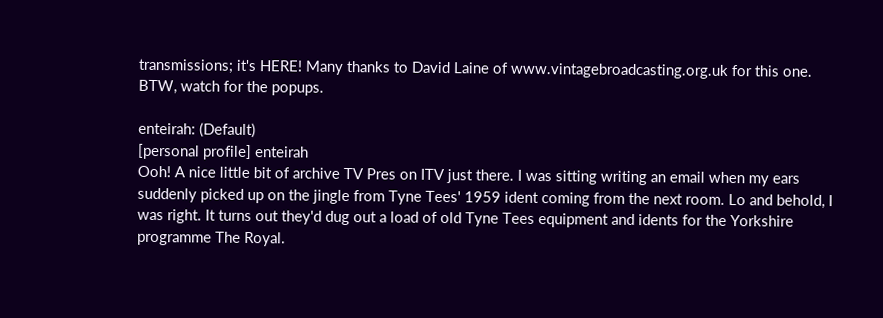transmissions; it's HERE! Many thanks to David Laine of www.vintagebroadcasting.org.uk for this one. BTW, watch for the popups.

enteirah: (Default)
[personal profile] enteirah
Ooh! A nice little bit of archive TV Pres on ITV just there. I was sitting writing an email when my ears suddenly picked up on the jingle from Tyne Tees' 1959 ident coming from the next room. Lo and behold, I was right. It turns out they'd dug out a load of old Tyne Tees equipment and idents for the Yorkshire programme The Royal.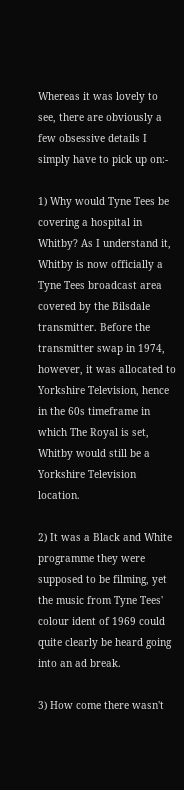Whereas it was lovely to see, there are obviously a few obsessive details I simply have to pick up on:-

1) Why would Tyne Tees be covering a hospital in Whitby? As I understand it, Whitby is now officially a Tyne Tees broadcast area covered by the Bilsdale transmitter. Before the transmitter swap in 1974, however, it was allocated to Yorkshire Television, hence in the 60s timeframe in which The Royal is set, Whitby would still be a Yorkshire Television location.

2) It was a Black and White programme they were supposed to be filming, yet the music from Tyne Tees' colour ident of 1969 could quite clearly be heard going into an ad break.

3) How come there wasn't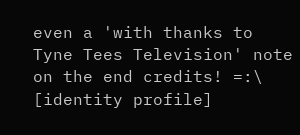even a 'with thanks to Tyne Tees Television' note on the end credits! =:\
[identity profile]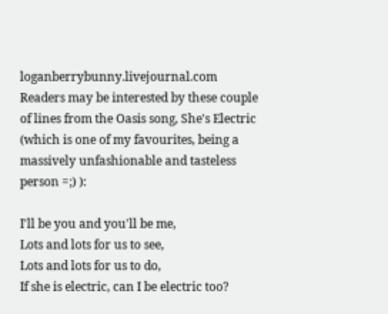loganberrybunny.livejournal.com
Readers may be interested by these couple of lines from the Oasis song, She's Electric (which is one of my favourites, being a massively unfashionable and tasteless person =;) ):

I'll be you and you'll be me,
Lots and lots for us to see,
Lots and lots for us to do,
If she is electric, can I be electric too?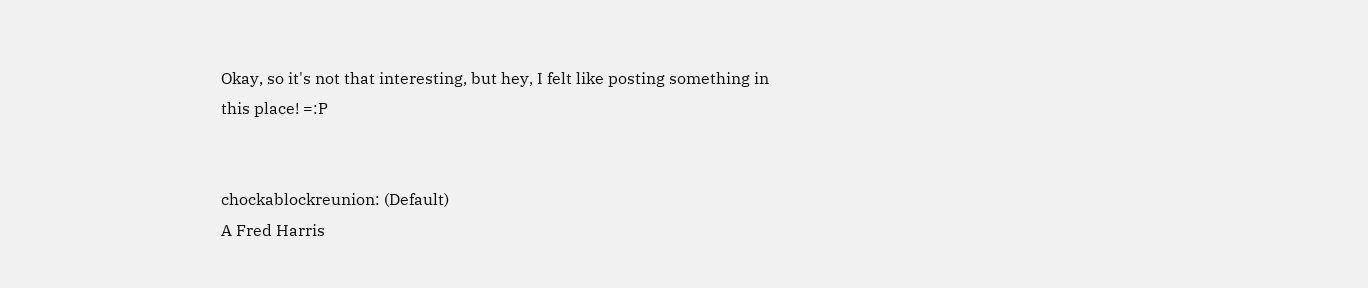Okay, so it's not that interesting, but hey, I felt like posting something in this place! =:P


chockablockreunion: (Default)
A Fred Harris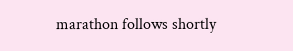marathon follows shortly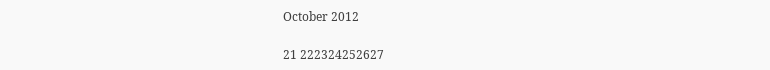October 2012

21 222324252627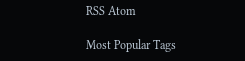RSS Atom

Most Popular Tags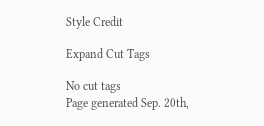Style Credit

Expand Cut Tags

No cut tags
Page generated Sep. 20th,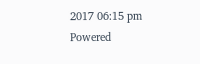2017 06:15 pm
Powered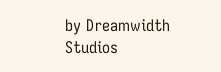by Dreamwidth Studios